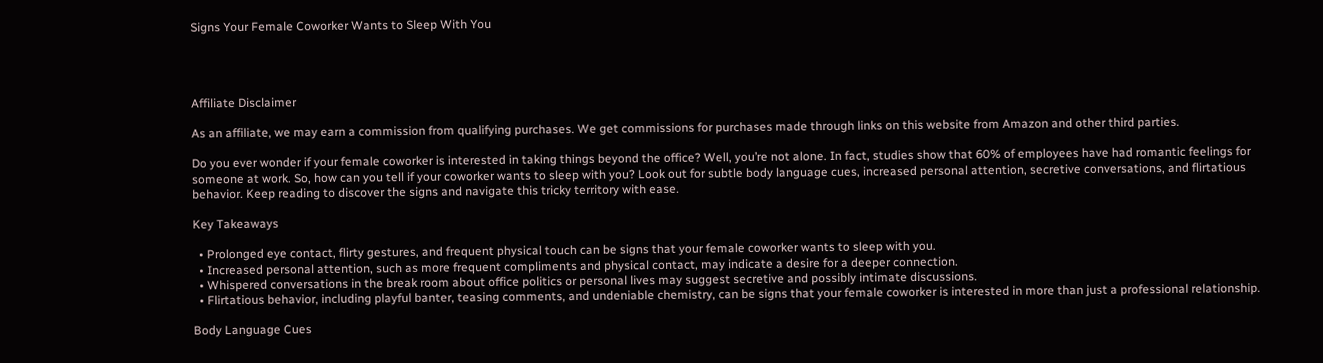Signs Your Female Coworker Wants to Sleep With You




Affiliate Disclaimer

As an affiliate, we may earn a commission from qualifying purchases. We get commissions for purchases made through links on this website from Amazon and other third parties.

Do you ever wonder if your female coworker is interested in taking things beyond the office? Well, you’re not alone. In fact, studies show that 60% of employees have had romantic feelings for someone at work. So, how can you tell if your coworker wants to sleep with you? Look out for subtle body language cues, increased personal attention, secretive conversations, and flirtatious behavior. Keep reading to discover the signs and navigate this tricky territory with ease.

Key Takeaways

  • Prolonged eye contact, flirty gestures, and frequent physical touch can be signs that your female coworker wants to sleep with you.
  • Increased personal attention, such as more frequent compliments and physical contact, may indicate a desire for a deeper connection.
  • Whispered conversations in the break room about office politics or personal lives may suggest secretive and possibly intimate discussions.
  • Flirtatious behavior, including playful banter, teasing comments, and undeniable chemistry, can be signs that your female coworker is interested in more than just a professional relationship.

Body Language Cues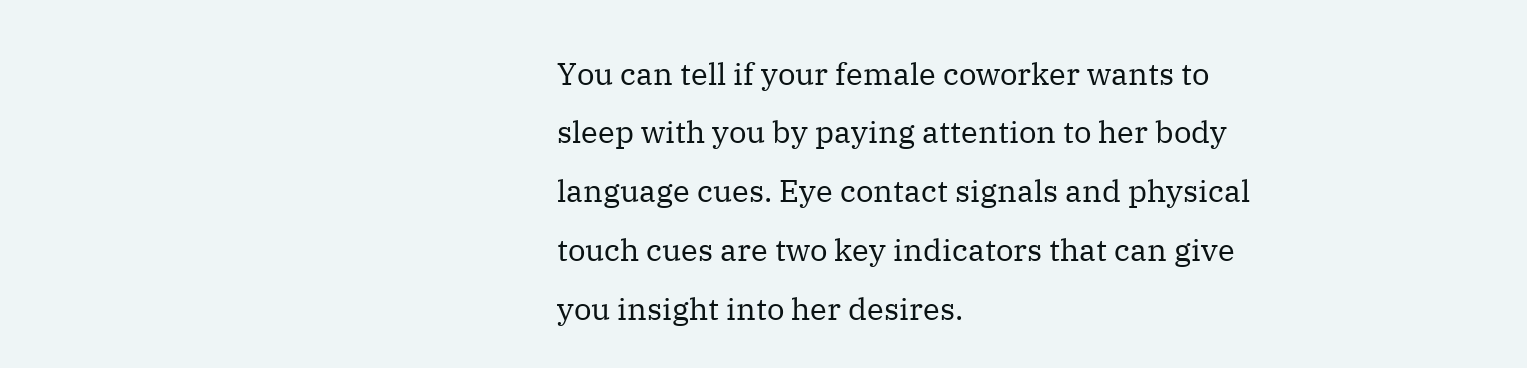You can tell if your female coworker wants to sleep with you by paying attention to her body language cues. Eye contact signals and physical touch cues are two key indicators that can give you insight into her desires.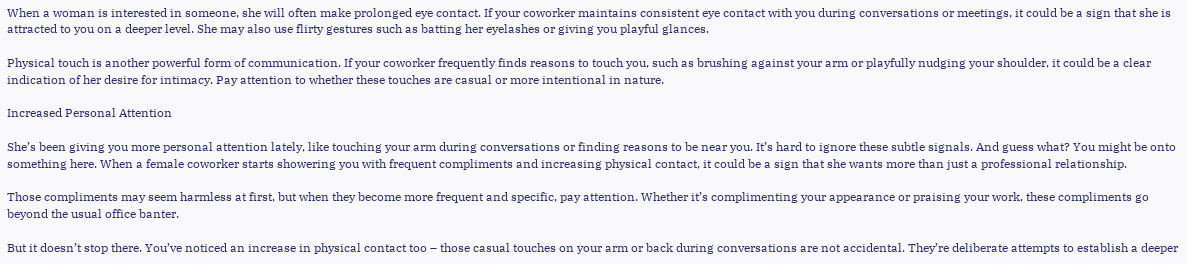When a woman is interested in someone, she will often make prolonged eye contact. If your coworker maintains consistent eye contact with you during conversations or meetings, it could be a sign that she is attracted to you on a deeper level. She may also use flirty gestures such as batting her eyelashes or giving you playful glances.

Physical touch is another powerful form of communication. If your coworker frequently finds reasons to touch you, such as brushing against your arm or playfully nudging your shoulder, it could be a clear indication of her desire for intimacy. Pay attention to whether these touches are casual or more intentional in nature.

Increased Personal Attention

She’s been giving you more personal attention lately, like touching your arm during conversations or finding reasons to be near you. It’s hard to ignore these subtle signals. And guess what? You might be onto something here. When a female coworker starts showering you with frequent compliments and increasing physical contact, it could be a sign that she wants more than just a professional relationship.

Those compliments may seem harmless at first, but when they become more frequent and specific, pay attention. Whether it’s complimenting your appearance or praising your work, these compliments go beyond the usual office banter.

But it doesn’t stop there. You’ve noticed an increase in physical contact too – those casual touches on your arm or back during conversations are not accidental. They’re deliberate attempts to establish a deeper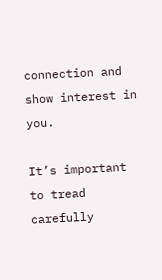connection and show interest in you.

It’s important to tread carefully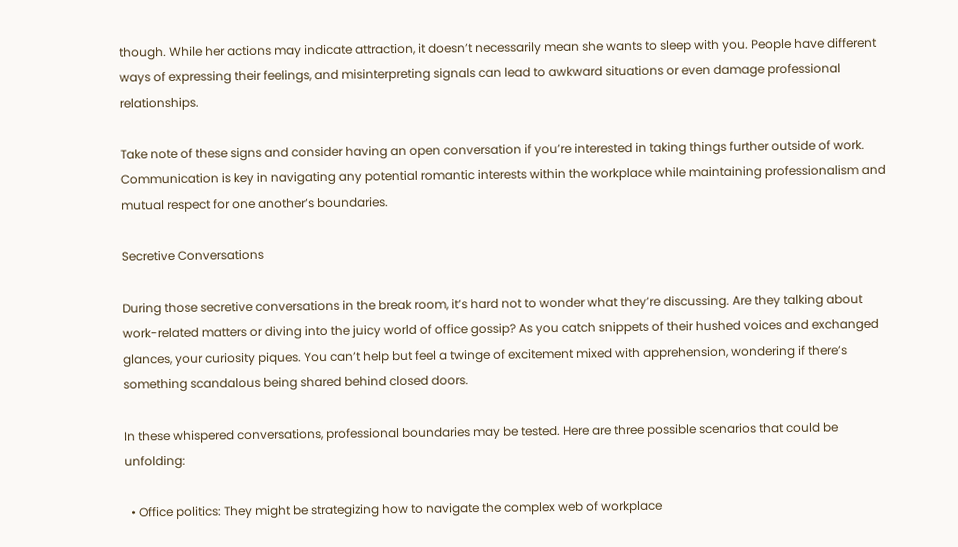though. While her actions may indicate attraction, it doesn’t necessarily mean she wants to sleep with you. People have different ways of expressing their feelings, and misinterpreting signals can lead to awkward situations or even damage professional relationships.

Take note of these signs and consider having an open conversation if you’re interested in taking things further outside of work. Communication is key in navigating any potential romantic interests within the workplace while maintaining professionalism and mutual respect for one another’s boundaries.

Secretive Conversations

During those secretive conversations in the break room, it’s hard not to wonder what they’re discussing. Are they talking about work-related matters or diving into the juicy world of office gossip? As you catch snippets of their hushed voices and exchanged glances, your curiosity piques. You can’t help but feel a twinge of excitement mixed with apprehension, wondering if there’s something scandalous being shared behind closed doors.

In these whispered conversations, professional boundaries may be tested. Here are three possible scenarios that could be unfolding:

  • Office politics: They might be strategizing how to navigate the complex web of workplace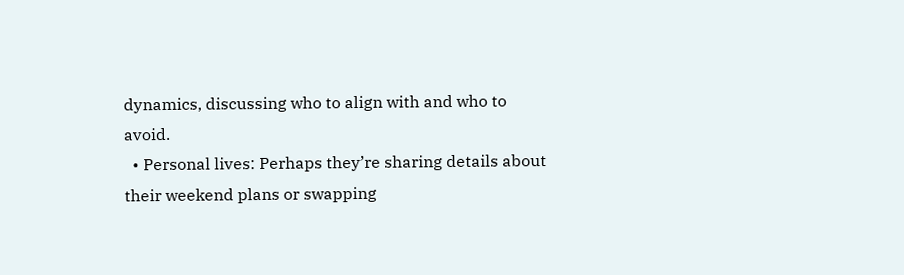dynamics, discussing who to align with and who to avoid.
  • Personal lives: Perhaps they’re sharing details about their weekend plans or swapping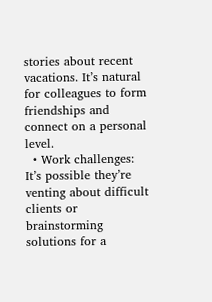stories about recent vacations. It’s natural for colleagues to form friendships and connect on a personal level.
  • Work challenges: It’s possible they’re venting about difficult clients or brainstorming solutions for a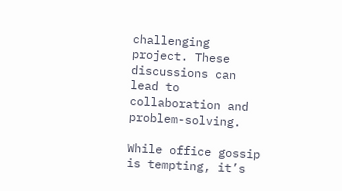challenging project. These discussions can lead to collaboration and problem-solving.

While office gossip is tempting, it’s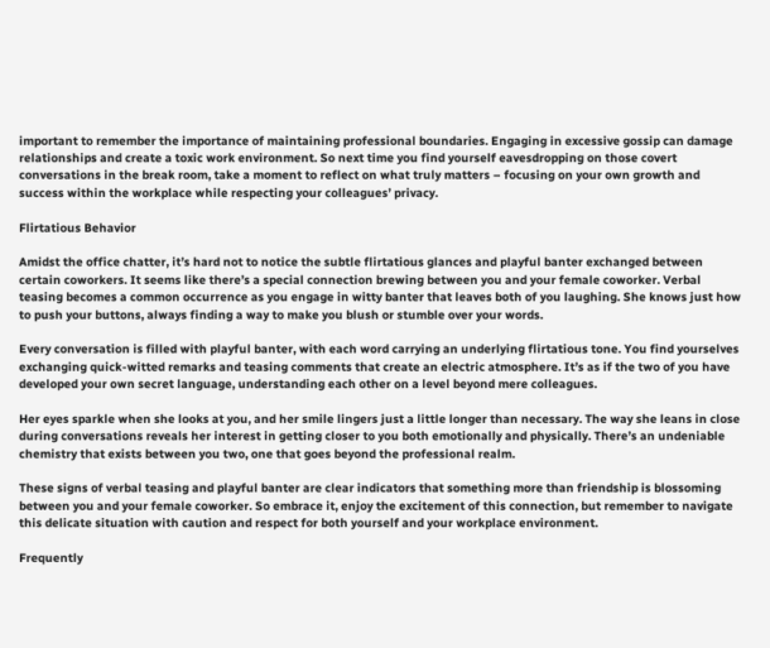important to remember the importance of maintaining professional boundaries. Engaging in excessive gossip can damage relationships and create a toxic work environment. So next time you find yourself eavesdropping on those covert conversations in the break room, take a moment to reflect on what truly matters – focusing on your own growth and success within the workplace while respecting your colleagues’ privacy.

Flirtatious Behavior

Amidst the office chatter, it’s hard not to notice the subtle flirtatious glances and playful banter exchanged between certain coworkers. It seems like there’s a special connection brewing between you and your female coworker. Verbal teasing becomes a common occurrence as you engage in witty banter that leaves both of you laughing. She knows just how to push your buttons, always finding a way to make you blush or stumble over your words.

Every conversation is filled with playful banter, with each word carrying an underlying flirtatious tone. You find yourselves exchanging quick-witted remarks and teasing comments that create an electric atmosphere. It’s as if the two of you have developed your own secret language, understanding each other on a level beyond mere colleagues.

Her eyes sparkle when she looks at you, and her smile lingers just a little longer than necessary. The way she leans in close during conversations reveals her interest in getting closer to you both emotionally and physically. There’s an undeniable chemistry that exists between you two, one that goes beyond the professional realm.

These signs of verbal teasing and playful banter are clear indicators that something more than friendship is blossoming between you and your female coworker. So embrace it, enjoy the excitement of this connection, but remember to navigate this delicate situation with caution and respect for both yourself and your workplace environment.

Frequently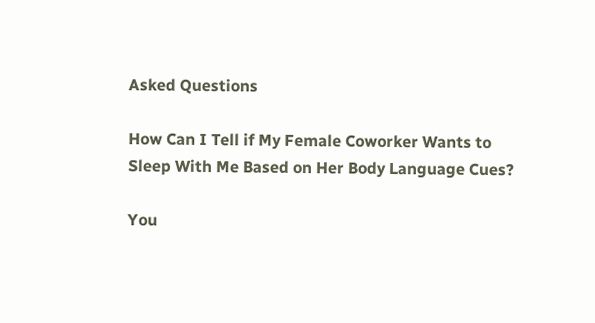Asked Questions

How Can I Tell if My Female Coworker Wants to Sleep With Me Based on Her Body Language Cues?

You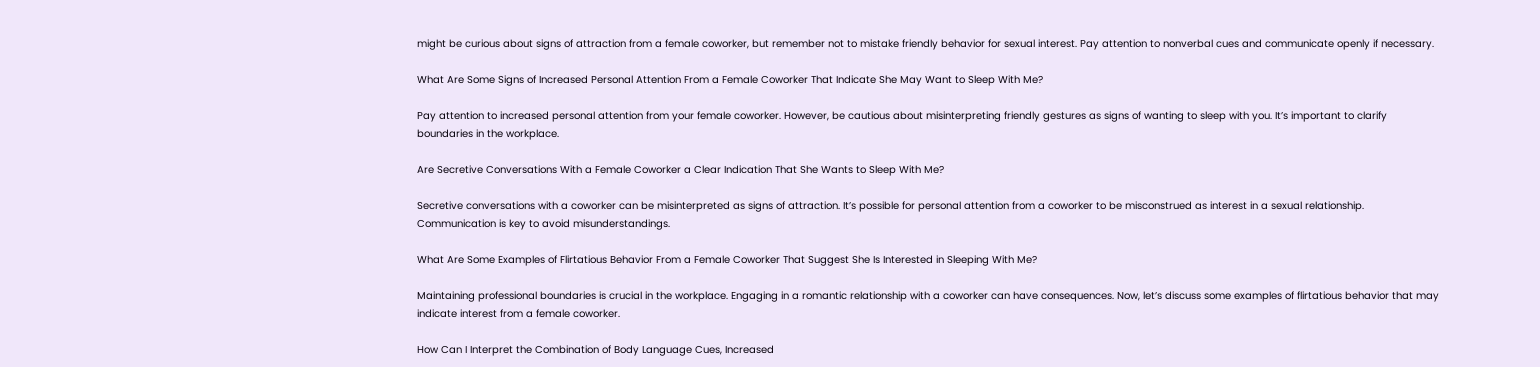might be curious about signs of attraction from a female coworker, but remember not to mistake friendly behavior for sexual interest. Pay attention to nonverbal cues and communicate openly if necessary.

What Are Some Signs of Increased Personal Attention From a Female Coworker That Indicate She May Want to Sleep With Me?

Pay attention to increased personal attention from your female coworker. However, be cautious about misinterpreting friendly gestures as signs of wanting to sleep with you. It’s important to clarify boundaries in the workplace.

Are Secretive Conversations With a Female Coworker a Clear Indication That She Wants to Sleep With Me?

Secretive conversations with a coworker can be misinterpreted as signs of attraction. It’s possible for personal attention from a coworker to be misconstrued as interest in a sexual relationship. Communication is key to avoid misunderstandings.

What Are Some Examples of Flirtatious Behavior From a Female Coworker That Suggest She Is Interested in Sleeping With Me?

Maintaining professional boundaries is crucial in the workplace. Engaging in a romantic relationship with a coworker can have consequences. Now, let’s discuss some examples of flirtatious behavior that may indicate interest from a female coworker.

How Can I Interpret the Combination of Body Language Cues, Increased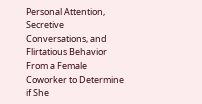Personal Attention, Secretive Conversations, and Flirtatious Behavior From a Female Coworker to Determine if She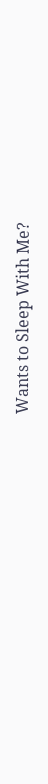Wants to Sleep With Me?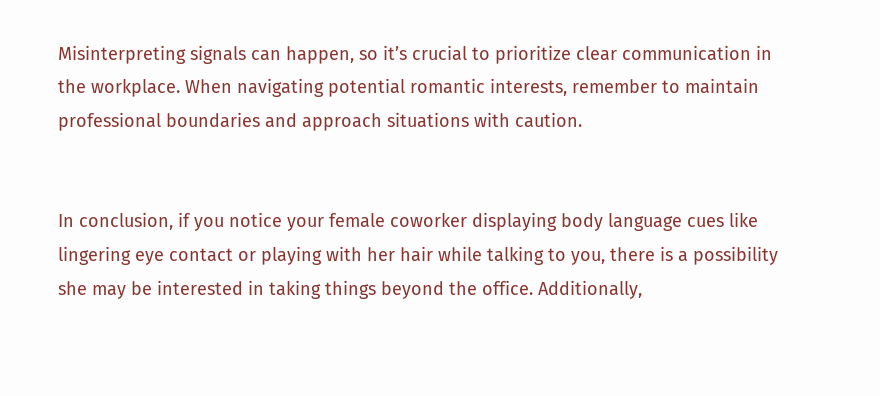Misinterpreting signals can happen, so it’s crucial to prioritize clear communication in the workplace. When navigating potential romantic interests, remember to maintain professional boundaries and approach situations with caution.


In conclusion, if you notice your female coworker displaying body language cues like lingering eye contact or playing with her hair while talking to you, there is a possibility she may be interested in taking things beyond the office. Additionally,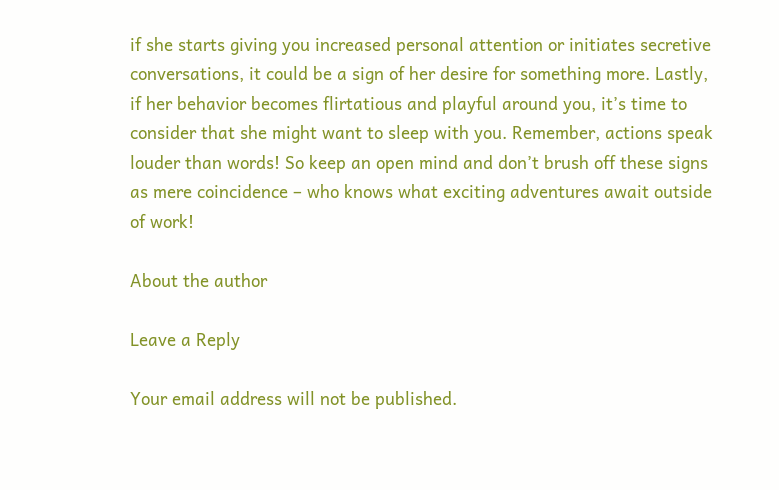if she starts giving you increased personal attention or initiates secretive conversations, it could be a sign of her desire for something more. Lastly, if her behavior becomes flirtatious and playful around you, it’s time to consider that she might want to sleep with you. Remember, actions speak louder than words! So keep an open mind and don’t brush off these signs as mere coincidence – who knows what exciting adventures await outside of work!

About the author

Leave a Reply

Your email address will not be published.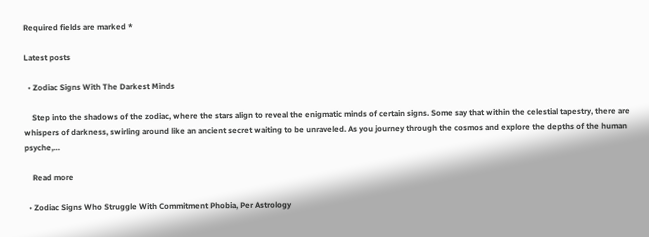Required fields are marked *

Latest posts

  • Zodiac Signs With The Darkest Minds

    Step into the shadows of the zodiac, where the stars align to reveal the enigmatic minds of certain signs. Some say that within the celestial tapestry, there are whispers of darkness, swirling around like an ancient secret waiting to be unraveled. As you journey through the cosmos and explore the depths of the human psyche,…

    Read more

  • Zodiac Signs Who Struggle With Commitment Phobia, Per Astrology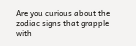Are you curious about the zodiac signs that grapple with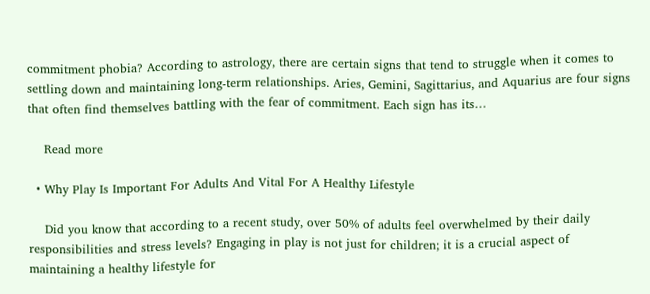commitment phobia? According to astrology, there are certain signs that tend to struggle when it comes to settling down and maintaining long-term relationships. Aries, Gemini, Sagittarius, and Aquarius are four signs that often find themselves battling with the fear of commitment. Each sign has its…

    Read more

  • Why Play Is Important For Adults And Vital For A Healthy Lifestyle

    Did you know that according to a recent study, over 50% of adults feel overwhelmed by their daily responsibilities and stress levels? Engaging in play is not just for children; it is a crucial aspect of maintaining a healthy lifestyle for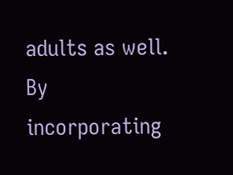adults as well. By incorporating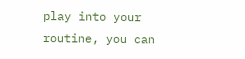play into your routine, you can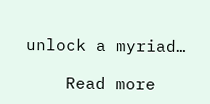unlock a myriad…

    Read more